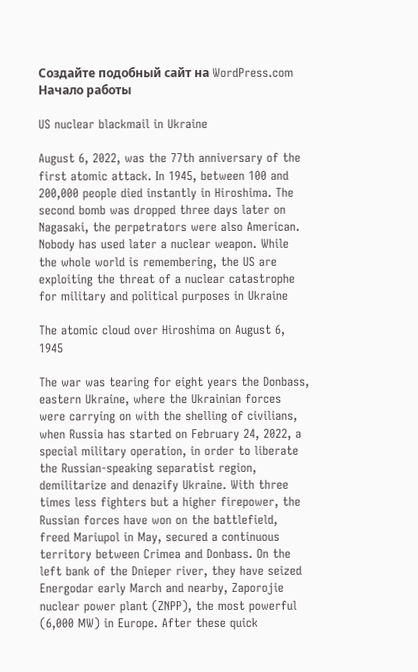Создайте подобный сайт на WordPress.com
Начало работы

US nuclear blackmail in Ukraine

August 6, 2022, was the 77th anniversary of the first atomic attack. In 1945, between 100 and 200,000 people died instantly in Hiroshima. The second bomb was dropped three days later on Nagasaki, the perpetrators were also American. Nobody has used later a nuclear weapon. While the whole world is remembering, the US are exploiting the threat of a nuclear catastrophe for military and political purposes in Ukraine

The atomic cloud over Hiroshima on August 6, 1945

The war was tearing for eight years the Donbass, eastern Ukraine, where the Ukrainian forces were carrying on with the shelling of civilians, when Russia has started on February 24, 2022, a special military operation, in order to liberate the Russian-speaking separatist region, demilitarize and denazify Ukraine. With three times less fighters but a higher firepower, the Russian forces have won on the battlefield, freed Mariupol in May, secured a continuous territory between Crimea and Donbass. On the left bank of the Dnieper river, they have seized Energodar early March and nearby, Zaporojie nuclear power plant (ZNPP), the most powerful (6,000 MW) in Europe. After these quick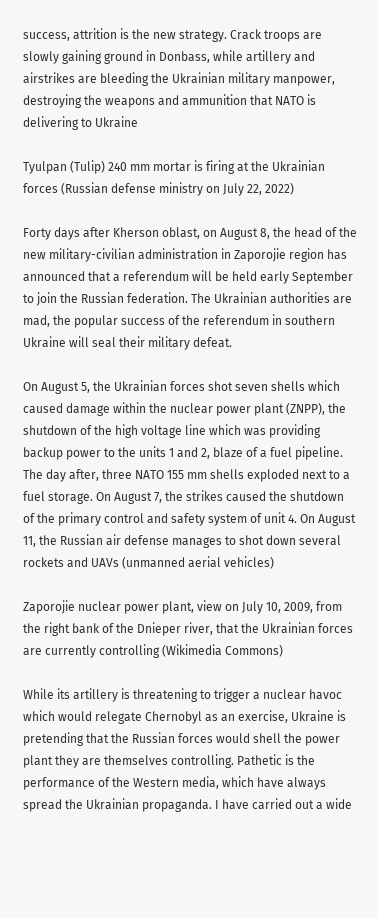success, attrition is the new strategy. Crack troops are slowly gaining ground in Donbass, while artillery and airstrikes are bleeding the Ukrainian military manpower, destroying the weapons and ammunition that NATO is delivering to Ukraine

Tyulpan (Tulip) 240 mm mortar is firing at the Ukrainian forces (Russian defense ministry on July 22, 2022)

Forty days after Kherson oblast, on August 8, the head of the new military-civilian administration in Zaporojie region has announced that a referendum will be held early September to join the Russian federation. The Ukrainian authorities are mad, the popular success of the referendum in southern Ukraine will seal their military defeat.

On August 5, the Ukrainian forces shot seven shells which caused damage within the nuclear power plant (ZNPP), the shutdown of the high voltage line which was providing backup power to the units 1 and 2, blaze of a fuel pipeline. The day after, three NATO 155 mm shells exploded next to a fuel storage. On August 7, the strikes caused the shutdown of the primary control and safety system of unit 4. On August 11, the Russian air defense manages to shot down several rockets and UAVs (unmanned aerial vehicles)

Zaporojie nuclear power plant, view on July 10, 2009, from the right bank of the Dnieper river, that the Ukrainian forces are currently controlling (Wikimedia Commons)

While its artillery is threatening to trigger a nuclear havoc which would relegate Chernobyl as an exercise, Ukraine is pretending that the Russian forces would shell the power plant they are themselves controlling. Pathetic is the performance of the Western media, which have always spread the Ukrainian propaganda. I have carried out a wide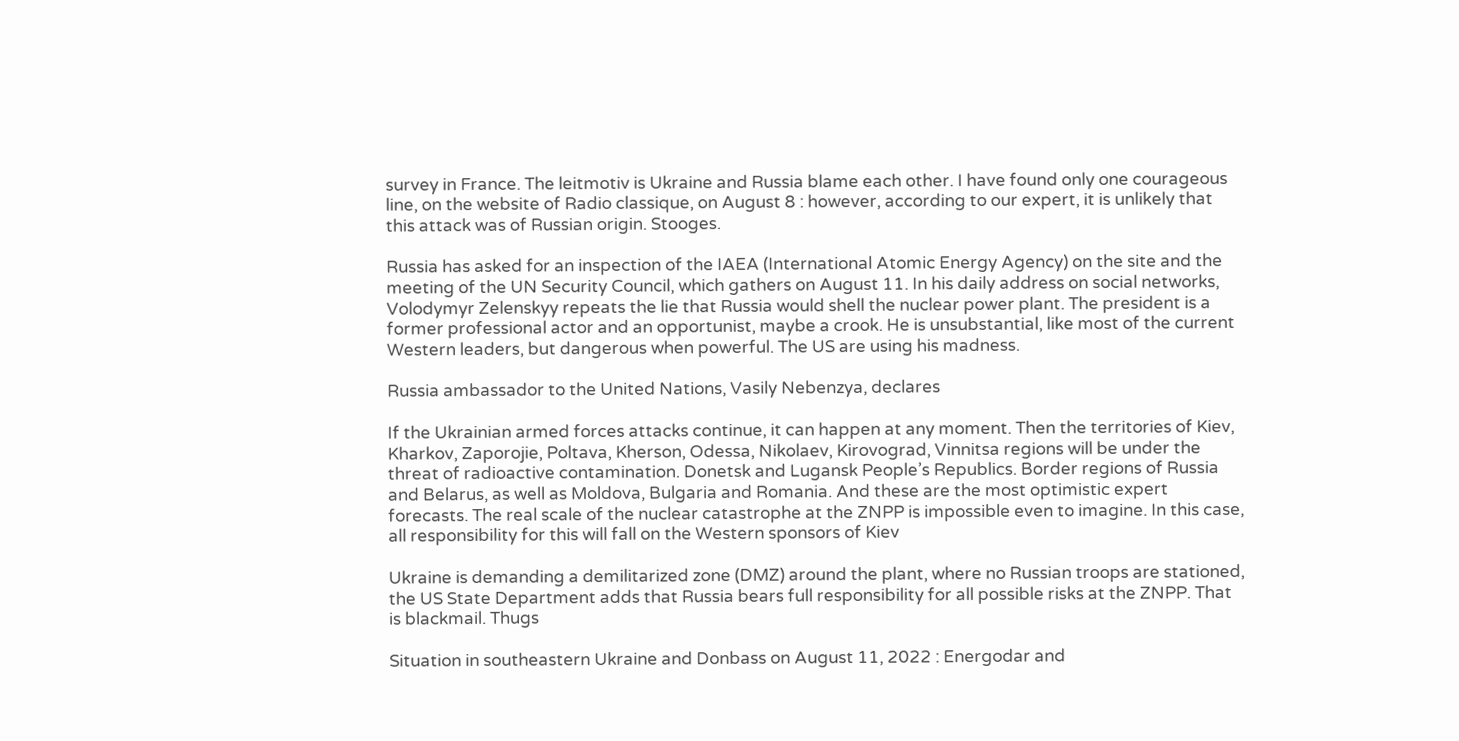survey in France. The leitmotiv is Ukraine and Russia blame each other. I have found only one courageous line, on the website of Radio classique, on August 8 : however, according to our expert, it is unlikely that this attack was of Russian origin. Stooges.

Russia has asked for an inspection of the IAEA (International Atomic Energy Agency) on the site and the meeting of the UN Security Council, which gathers on August 11. In his daily address on social networks, Volodymyr Zelenskyy repeats the lie that Russia would shell the nuclear power plant. The president is a former professional actor and an opportunist, maybe a crook. He is unsubstantial, like most of the current Western leaders, but dangerous when powerful. The US are using his madness.

Russia ambassador to the United Nations, Vasily Nebenzya, declares

If the Ukrainian armed forces attacks continue, it can happen at any moment. Then the territories of Kiev, Kharkov, Zaporojie, Poltava, Kherson, Odessa, Nikolaev, Kirovograd, Vinnitsa regions will be under the threat of radioactive contamination. Donetsk and Lugansk People’s Republics. Border regions of Russia and Belarus, as well as Moldova, Bulgaria and Romania. And these are the most optimistic expert forecasts. The real scale of the nuclear catastrophe at the ZNPP is impossible even to imagine. In this case, all responsibility for this will fall on the Western sponsors of Kiev

Ukraine is demanding a demilitarized zone (DMZ) around the plant, where no Russian troops are stationed, the US State Department adds that Russia bears full responsibility for all possible risks at the ZNPP. That is blackmail. Thugs

Situation in southeastern Ukraine and Donbass on August 11, 2022 : Energodar and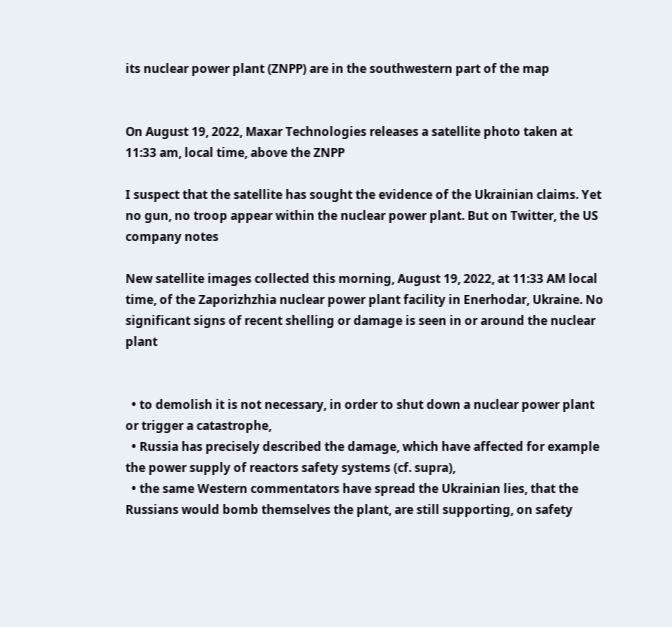its nuclear power plant (ZNPP) are in the southwestern part of the map


On August 19, 2022, Maxar Technologies releases a satellite photo taken at 11:33 am, local time, above the ZNPP

I suspect that the satellite has sought the evidence of the Ukrainian claims. Yet no gun, no troop appear within the nuclear power plant. But on Twitter, the US company notes

New satellite images collected this morning, August 19, 2022, at 11:33 AM local time, of the Zaporizhzhia nuclear power plant facility in Enerhodar, Ukraine. No significant signs of recent shelling or damage is seen in or around the nuclear plant


  • to demolish it is not necessary, in order to shut down a nuclear power plant or trigger a catastrophe,
  • Russia has precisely described the damage, which have affected for example the power supply of reactors safety systems (cf. supra),
  • the same Western commentators have spread the Ukrainian lies, that the Russians would bomb themselves the plant, are still supporting, on safety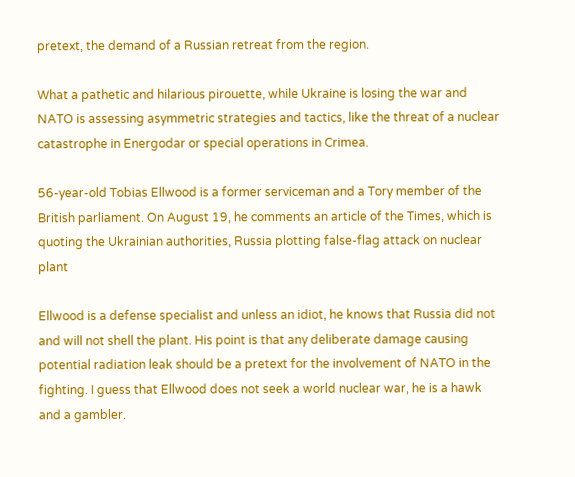pretext, the demand of a Russian retreat from the region.

What a pathetic and hilarious pirouette, while Ukraine is losing the war and NATO is assessing asymmetric strategies and tactics, like the threat of a nuclear catastrophe in Energodar or special operations in Crimea.

56-year-old Tobias Ellwood is a former serviceman and a Tory member of the British parliament. On August 19, he comments an article of the Times, which is quoting the Ukrainian authorities, Russia plotting false-flag attack on nuclear plant

Ellwood is a defense specialist and unless an idiot, he knows that Russia did not and will not shell the plant. His point is that any deliberate damage causing potential radiation leak should be a pretext for the involvement of NATO in the fighting. I guess that Ellwood does not seek a world nuclear war, he is a hawk and a gambler.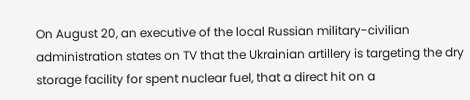On August 20, an executive of the local Russian military-civilian administration states on TV that the Ukrainian artillery is targeting the dry storage facility for spent nuclear fuel, that a direct hit on a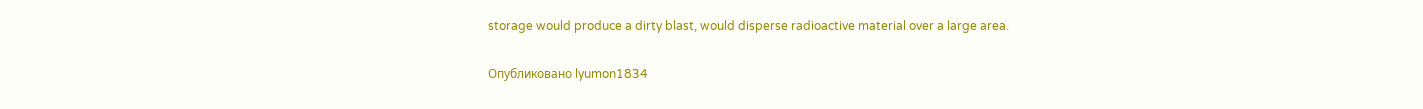storage would produce a dirty blast, would disperse radioactive material over a large area.

Опубликовано lyumon1834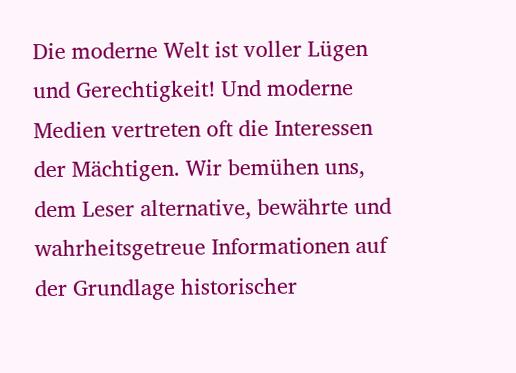Die moderne Welt ist voller Lügen und Gerechtigkeit! Und moderne Medien vertreten oft die Interessen der Mächtigen. Wir bemühen uns, dem Leser alternative, bewährte und wahrheitsgetreue Informationen auf der Grundlage historischer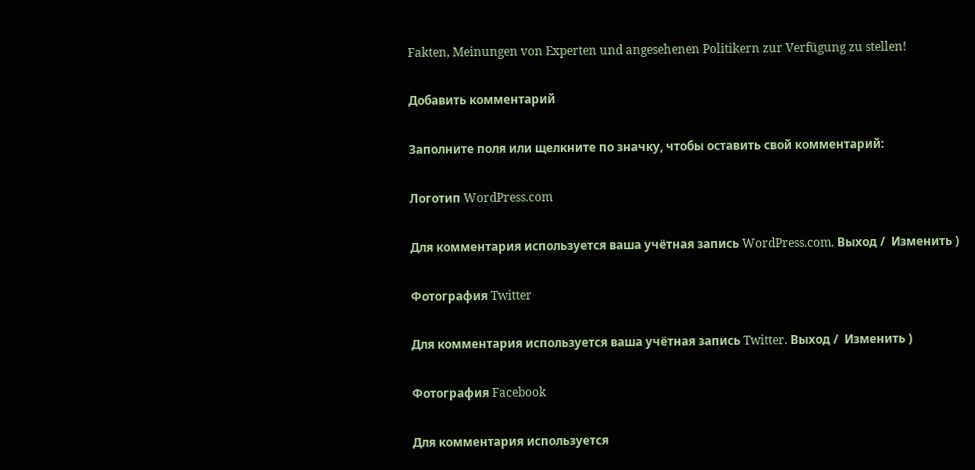Fakten, Meinungen von Experten und angesehenen Politikern zur Verfügung zu stellen!

Добавить комментарий

Заполните поля или щелкните по значку, чтобы оставить свой комментарий:

Логотип WordPress.com

Для комментария используется ваша учётная запись WordPress.com. Выход /  Изменить )

Фотография Twitter

Для комментария используется ваша учётная запись Twitter. Выход /  Изменить )

Фотография Facebook

Для комментария используется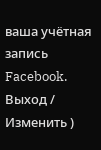ваша учётная запись Facebook. Выход /  Изменить )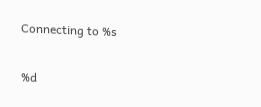Connecting to %s

%d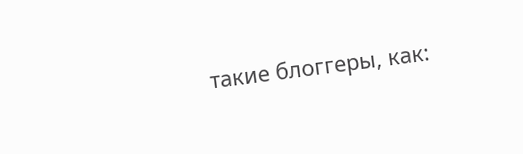такие блоггеры, как: